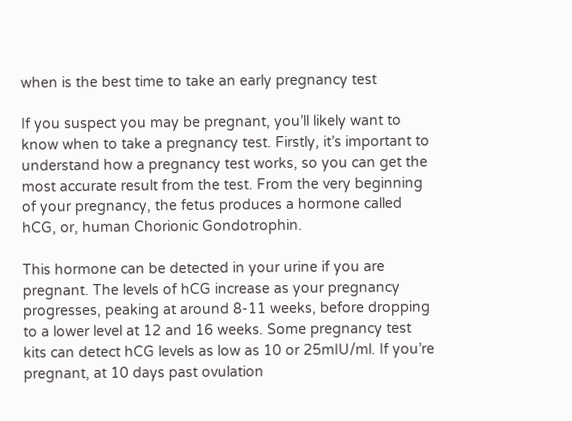when is the best time to take an early pregnancy test

If you suspect you may be pregnant, you’ll likely want to know when to take a pregnancy test. Firstly, it’s important to understand how a pregnancy test works, so you can get the most accurate result from the test. From the very beginning of your pregnancy, the fetus produces a hormone called hCG, or, human Chorionic Gondotrophin.

This hormone can be detected in your urine if you are pregnant. The levels of hCG increase as your pregnancy progresses, peaking at around 8-11 weeks, before dropping to a lower level at 12 and 16 weeks. Some pregnancy test kits can detect hCG levels as low as 10 or 25mIU/ml. If you’re pregnant, at 10 days past ovulation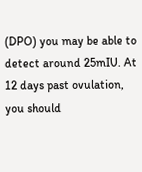(DPO) you may be able to detect around 25mIU. At 12 days past ovulation, you should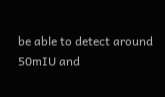be able to detect around 50mIU and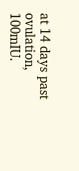at 14 days past ovulation, 100mIU.